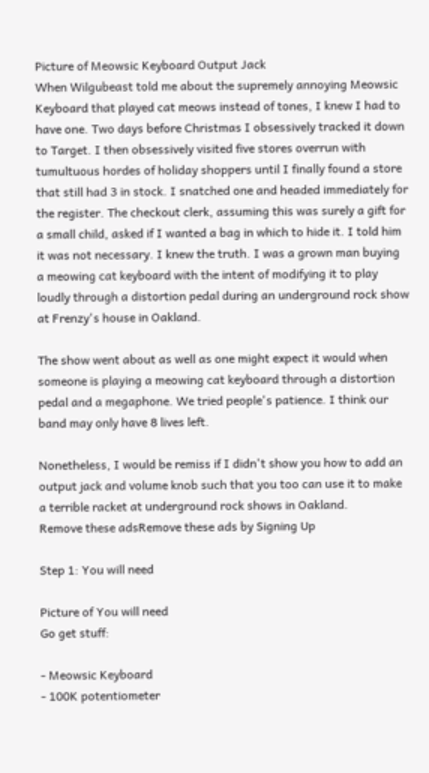Picture of Meowsic Keyboard Output Jack
When Wilgubeast told me about the supremely annoying Meowsic Keyboard that played cat meows instead of tones, I knew I had to have one. Two days before Christmas I obsessively tracked it down to Target. I then obsessively visited five stores overrun with tumultuous hordes of holiday shoppers until I finally found a store that still had 3 in stock. I snatched one and headed immediately for the register. The checkout clerk, assuming this was surely a gift for a small child, asked if I wanted a bag in which to hide it. I told him it was not necessary. I knew the truth. I was a grown man buying a meowing cat keyboard with the intent of modifying it to play loudly through a distortion pedal during an underground rock show at Frenzy's house in Oakland.

The show went about as well as one might expect it would when someone is playing a meowing cat keyboard through a distortion pedal and a megaphone. We tried people's patience. I think our band may only have 8 lives left.

Nonetheless, I would be remiss if I didn't show you how to add an output jack and volume knob such that you too can use it to make a terrible racket at underground rock shows in Oakland.
Remove these adsRemove these ads by Signing Up

Step 1: You will need

Picture of You will need
Go get stuff:

- Meowsic Keyboard
- 100K potentiometer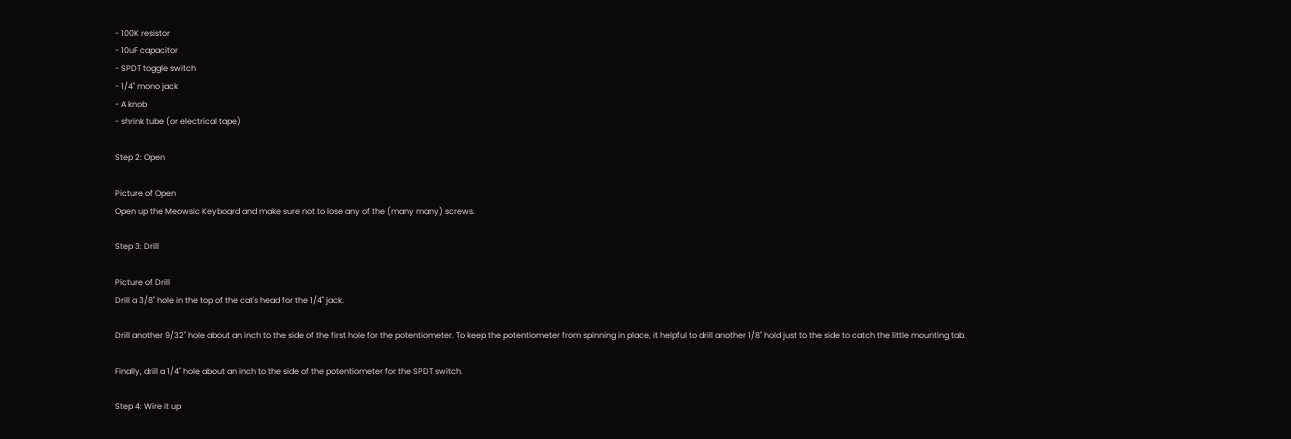- 100K resistor
- 10uF capacitor
- SPDT toggle switch
- 1/4" mono jack
- A knob
- shrink tube (or electrical tape)

Step 2: Open

Picture of Open
Open up the Meowsic Keyboard and make sure not to lose any of the (many many) screws.

Step 3: Drill

Picture of Drill
Drill a 3/8" hole in the top of the cat's head for the 1/4" jack.

Drill another 9/32" hole about an inch to the side of the first hole for the potentiometer. To keep the potentiometer from spinning in place, it helpful to drill another 1/8" hold just to the side to catch the little mounting tab.

Finally, drill a 1/4" hole about an inch to the side of the potentiometer for the SPDT switch.

Step 4: Wire it up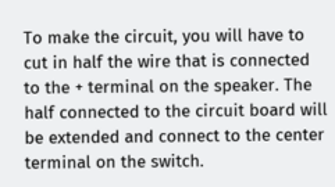To make the circuit, you will have to cut in half the wire that is connected to the + terminal on the speaker. The half connected to the circuit board will be extended and connect to the center terminal on the switch.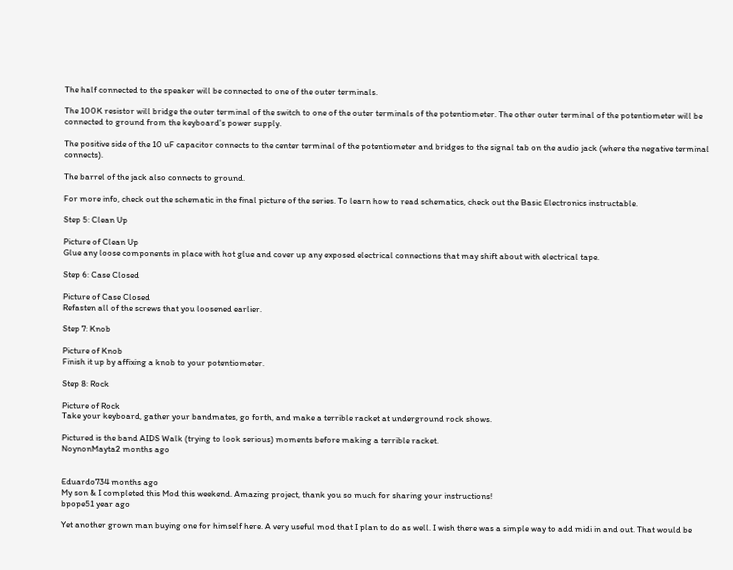The half connected to the speaker will be connected to one of the outer terminals.

The 100K resistor will bridge the outer terminal of the switch to one of the outer terminals of the potentiometer. The other outer terminal of the potentiometer will be connected to ground from the keyboard's power supply.

The positive side of the 10 uF capacitor connects to the center terminal of the potentiometer and bridges to the signal tab on the audio jack (where the negative terminal connects).

The barrel of the jack also connects to ground.

For more info, check out the schematic in the final picture of the series. To learn how to read schematics, check out the Basic Electronics instructable.

Step 5: Clean Up

Picture of Clean Up
Glue any loose components in place with hot glue and cover up any exposed electrical connections that may shift about with electrical tape.

Step 6: Case Closed

Picture of Case Closed
Refasten all of the screws that you loosened earlier.

Step 7: Knob

Picture of Knob
Finish it up by affixing a knob to your potentiometer.

Step 8: Rock

Picture of Rock
Take your keyboard, gather your bandmates, go forth, and make a terrible racket at underground rock shows.

Pictured is the band AIDS Walk (trying to look serious) moments before making a terrible racket.
NoynonMayta2 months ago


Eduardo734 months ago
My son & I completed this Mod this weekend. Amazing project, thank you so much for sharing your instructions!
bpope51 year ago

Yet another grown man buying one for himself here. A very useful mod that I plan to do as well. I wish there was a simple way to add midi in and out. That would be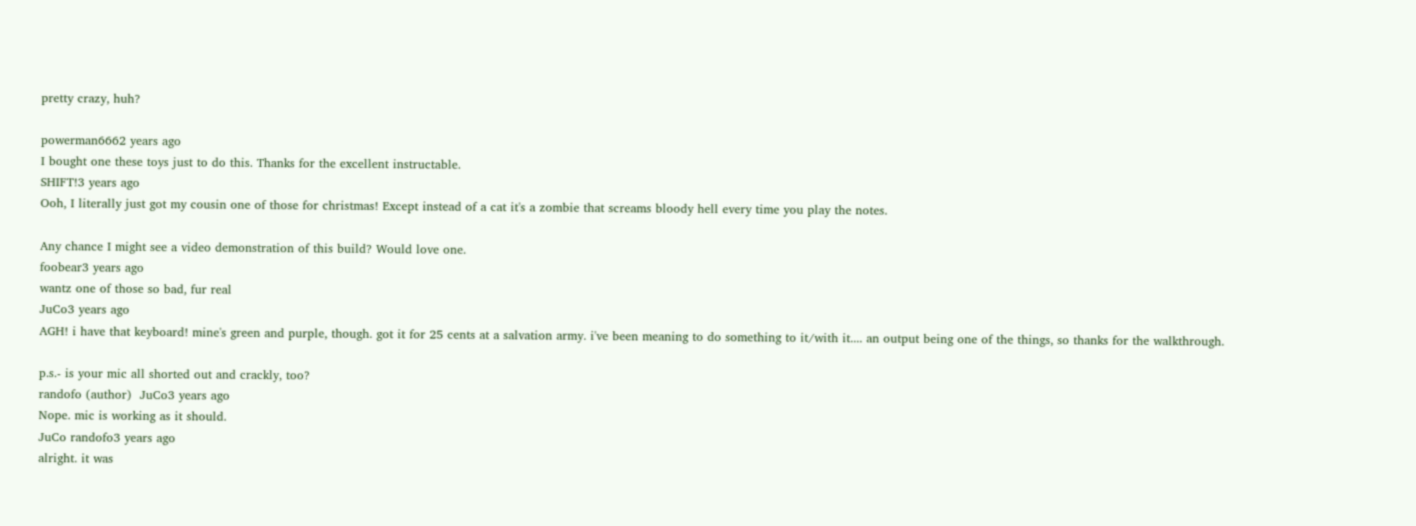pretty crazy, huh?

powerman6662 years ago
I bought one these toys just to do this. Thanks for the excellent instructable.
SHIFT!3 years ago
Ooh, I literally just got my cousin one of those for christmas! Except instead of a cat it's a zombie that screams bloody hell every time you play the notes.

Any chance I might see a video demonstration of this build? Would love one.
foobear3 years ago
wantz one of those so bad, fur real
JuCo3 years ago
AGH! i have that keyboard! mine's green and purple, though. got it for 25 cents at a salvation army. i've been meaning to do something to it/with it.... an output being one of the things, so thanks for the walkthrough.

p.s.- is your mic all shorted out and crackly, too?
randofo (author)  JuCo3 years ago
Nope. mic is working as it should.
JuCo randofo3 years ago
alright. it was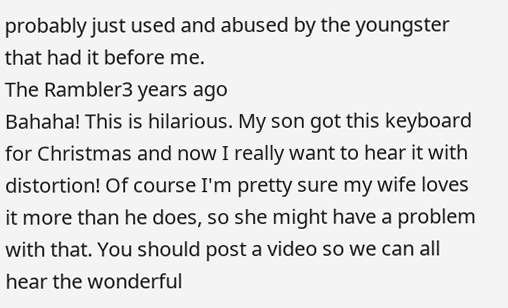probably just used and abused by the youngster that had it before me.
The Rambler3 years ago
Bahaha! This is hilarious. My son got this keyboard for Christmas and now I really want to hear it with distortion! Of course I'm pretty sure my wife loves it more than he does, so she might have a problem with that. You should post a video so we can all hear the wonderful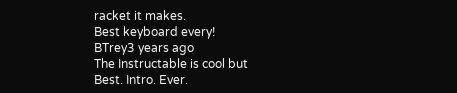racket it makes.
Best keyboard every!
BTrey3 years ago
The Instructable is cool but
Best. Intro. Ever.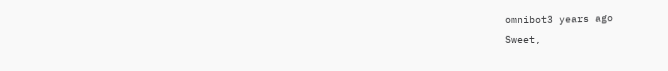omnibot3 years ago
Sweet,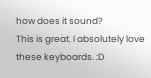how does it sound?
This is great. I absolutely love these keyboards. :D